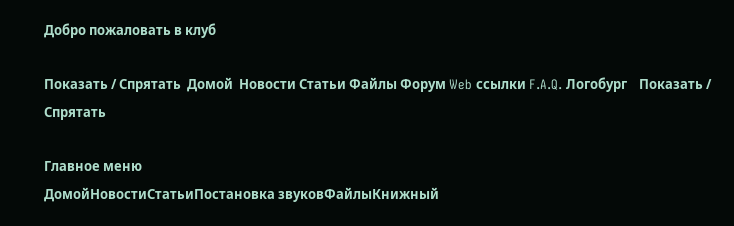Добро пожаловать в клуб

Показать / Спрятать  Домой  Новости Статьи Файлы Форум Web ссылки F.A.Q. Логобург    Показать / Спрятать

Главное меню
ДомойНовостиСтатьиПостановка звуковФайлыКнижный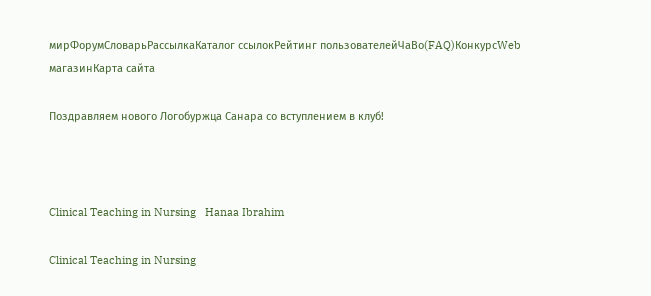мирФорумСловарьРассылкаКаталог ссылокРейтинг пользователейЧаВо(FAQ)КонкурсWeb магазинКарта сайта

Поздравляем нового Логобуржца Санара со вступлением в клуб!



Clinical Teaching in Nursing   Hanaa Ibrahim

Clinical Teaching in Nursing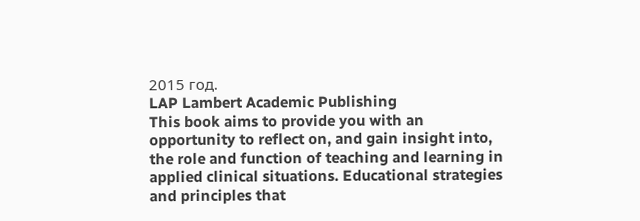2015 год.
LAP Lambert Academic Publishing
This book aims to provide you with an opportunity to reflect on, and gain insight into, the role and function of teaching and learning in applied clinical situations. Educational strategies and principles that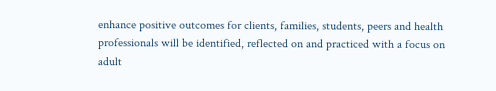enhance positive outcomes for clients, families, students, peers and health professionals will be identified, reflected on and practiced with a focus on adult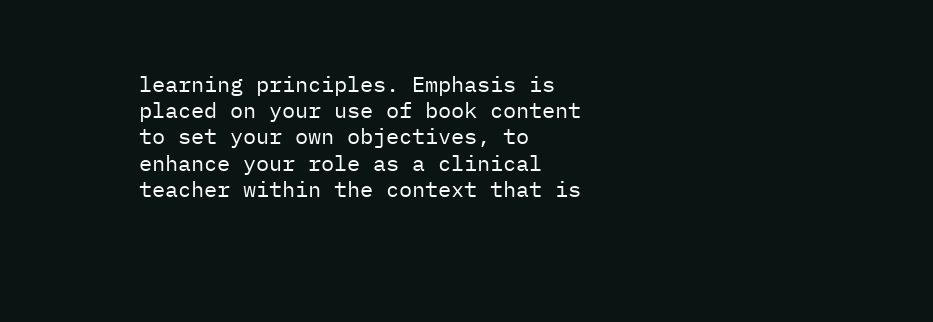learning principles. Emphasis is placed on your use of book content to set your own objectives, to enhance your role as a clinical teacher within the context that is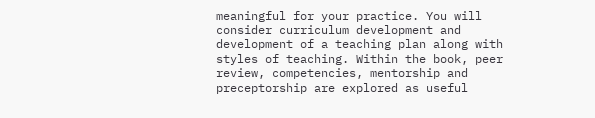meaningful for your practice. You will consider curriculum development and development of a teaching plan along with styles of teaching. Within the book, peer review, competencies, mentorship and preceptorship are explored as useful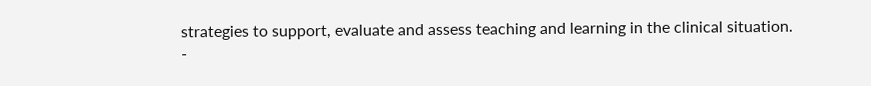strategies to support, evaluate and assess teaching and learning in the clinical situation.
-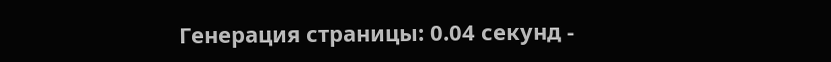Генерация страницы: 0.04 секунд -